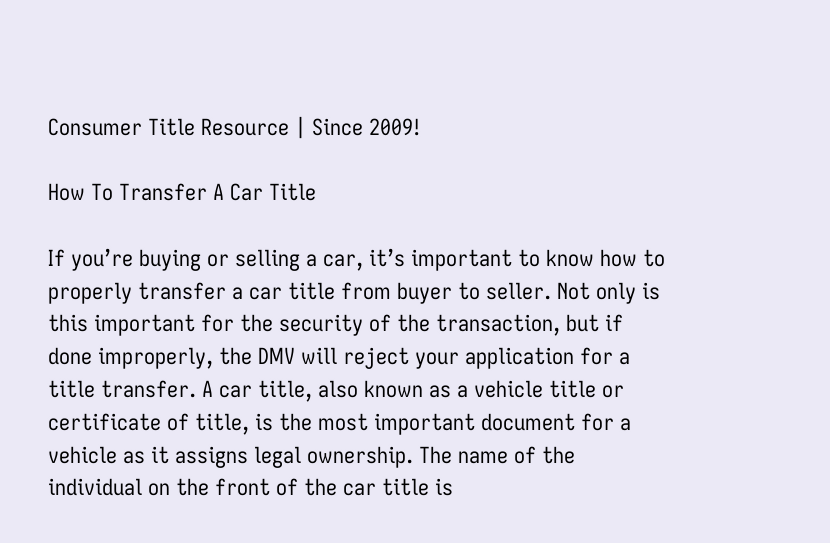Consumer Title Resource | Since 2009!

How To Transfer A Car Title

If you’re buying or selling a car, it’s important to know how to properly transfer a car title from buyer to seller. Not only is this important for the security of the transaction, but if done improperly, the DMV will reject your application for a title transfer. A car title, also known as a vehicle title or certificate of title, is the most important document for a vehicle as it assigns legal ownership. The name of the individual on the front of the car title is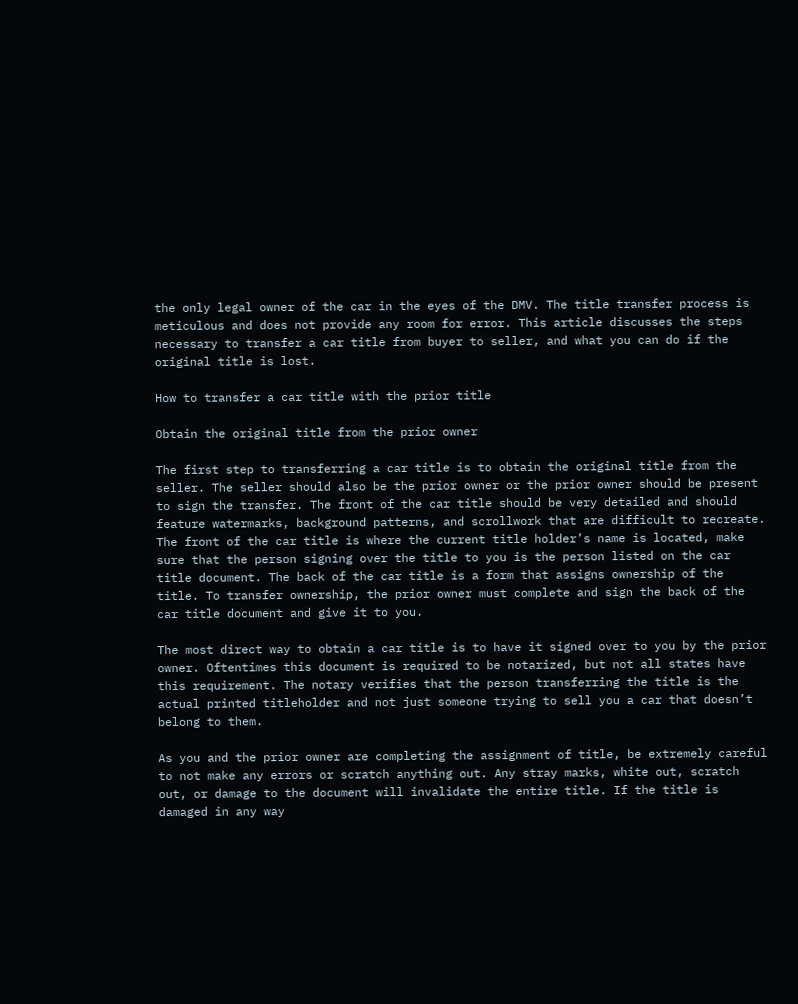the only legal owner of the car in the eyes of the DMV. The title transfer process is meticulous and does not provide any room for error. This article discusses the steps necessary to transfer a car title from buyer to seller, and what you can do if the original title is lost.

How to transfer a car title with the prior title

Obtain the original title from the prior owner

The first step to transferring a car title is to obtain the original title from the seller. The seller should also be the prior owner or the prior owner should be present to sign the transfer. The front of the car title should be very detailed and should feature watermarks, background patterns, and scrollwork that are difficult to recreate. The front of the car title is where the current title holder’s name is located, make sure that the person signing over the title to you is the person listed on the car title document. The back of the car title is a form that assigns ownership of the title. To transfer ownership, the prior owner must complete and sign the back of the car title document and give it to you.

The most direct way to obtain a car title is to have it signed over to you by the prior owner. Oftentimes this document is required to be notarized, but not all states have this requirement. The notary verifies that the person transferring the title is the actual printed titleholder and not just someone trying to sell you a car that doesn’t belong to them.

As you and the prior owner are completing the assignment of title, be extremely careful to not make any errors or scratch anything out. Any stray marks, white out, scratch out, or damage to the document will invalidate the entire title. If the title is damaged in any way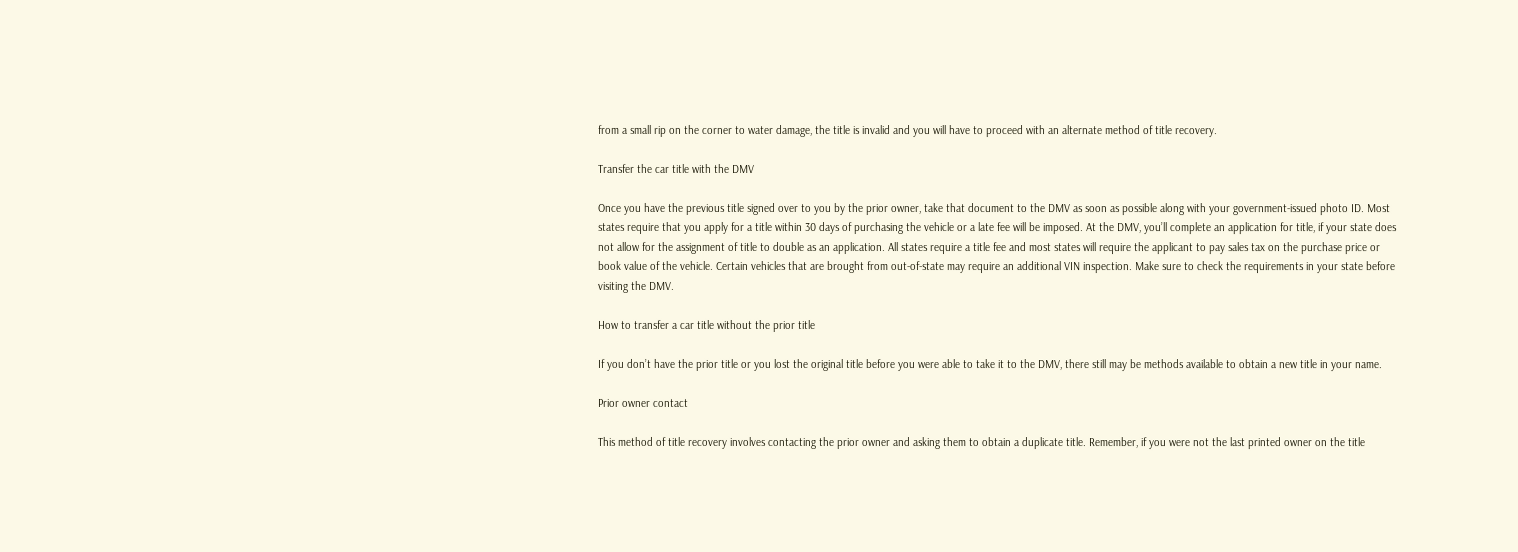from a small rip on the corner to water damage, the title is invalid and you will have to proceed with an alternate method of title recovery.

Transfer the car title with the DMV

Once you have the previous title signed over to you by the prior owner, take that document to the DMV as soon as possible along with your government-issued photo ID. Most states require that you apply for a title within 30 days of purchasing the vehicle or a late fee will be imposed. At the DMV, you’ll complete an application for title, if your state does not allow for the assignment of title to double as an application. All states require a title fee and most states will require the applicant to pay sales tax on the purchase price or book value of the vehicle. Certain vehicles that are brought from out-of-state may require an additional VIN inspection. Make sure to check the requirements in your state before visiting the DMV.

How to transfer a car title without the prior title

If you don’t have the prior title or you lost the original title before you were able to take it to the DMV, there still may be methods available to obtain a new title in your name.

Prior owner contact

This method of title recovery involves contacting the prior owner and asking them to obtain a duplicate title. Remember, if you were not the last printed owner on the title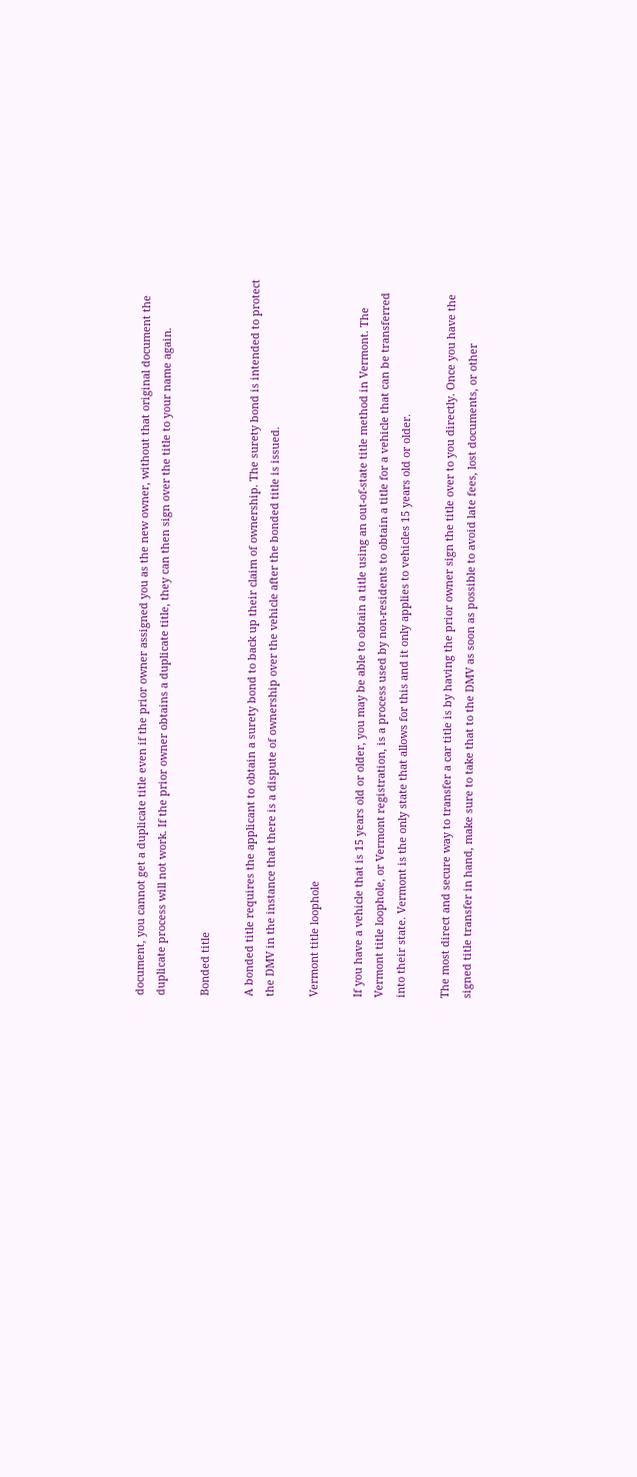document, you cannot get a duplicate title even if the prior owner assigned you as the new owner, without that original document the duplicate process will not work. If the prior owner obtains a duplicate title, they can then sign over the title to your name again.

Bonded title

A bonded title requires the applicant to obtain a surety bond to back up their claim of ownership. The surety bond is intended to protect the DMV in the instance that there is a dispute of ownership over the vehicle after the bonded title is issued.

Vermont title loophole

If you have a vehicle that is 15 years old or older, you may be able to obtain a title using an out-of-state title method in Vermont. The Vermont title loophole, or Vermont registration, is a process used by non-residents to obtain a title for a vehicle that can be transferred into their state. Vermont is the only state that allows for this and it only applies to vehicles 15 years old or older.

The most direct and secure way to transfer a car title is by having the prior owner sign the title over to you directly. Once you have the signed title transfer in hand, make sure to take that to the DMV as soon as possible to avoid late fees, lost documents, or other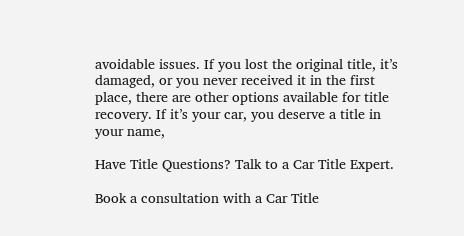avoidable issues. If you lost the original title, it’s damaged, or you never received it in the first place, there are other options available for title recovery. If it’s your car, you deserve a title in your name,

Have Title Questions? Talk to a Car Title Expert.

Book a consultation with a Car Title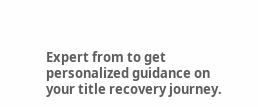Expert from to get personalized guidance on your title recovery journey.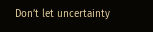Don’t let uncertainty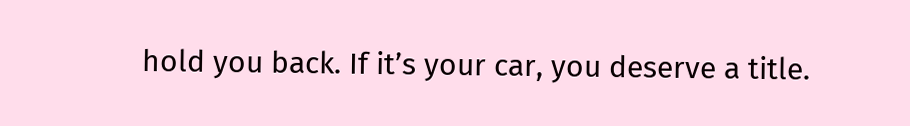hold you back. If it’s your car, you deserve a title.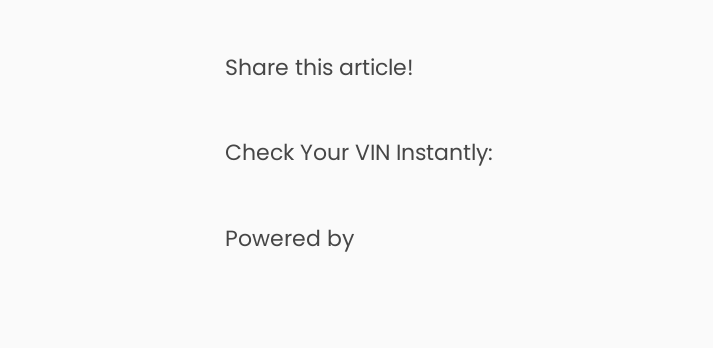Share this article!

Check Your VIN Instantly:

Powered by